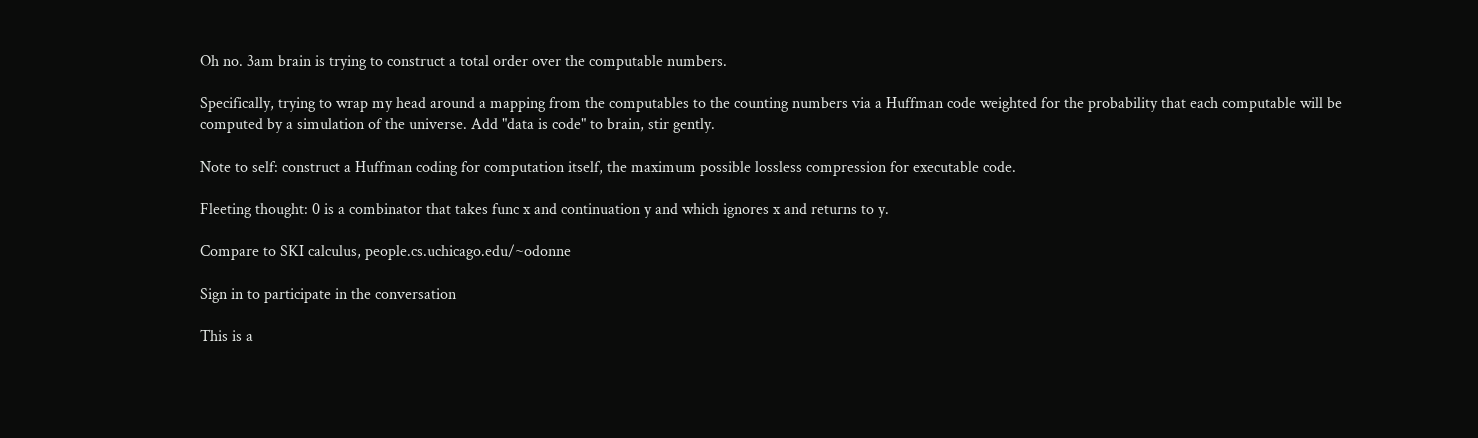Oh no. 3am brain is trying to construct a total order over the computable numbers.

Specifically, trying to wrap my head around a mapping from the computables to the counting numbers via a Huffman code weighted for the probability that each computable will be computed by a simulation of the universe. Add "data is code" to brain, stir gently.

Note to self: construct a Huffman coding for computation itself, the maximum possible lossless compression for executable code.

Fleeting thought: 0 is a combinator that takes func x and continuation y and which ignores x and returns to y.

Compare to SKI calculus, people.cs.uchicago.edu/~odonne

Sign in to participate in the conversation

This is a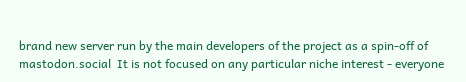brand new server run by the main developers of the project as a spin-off of mastodon.social  It is not focused on any particular niche interest - everyone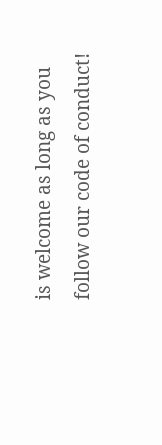is welcome as long as you follow our code of conduct!